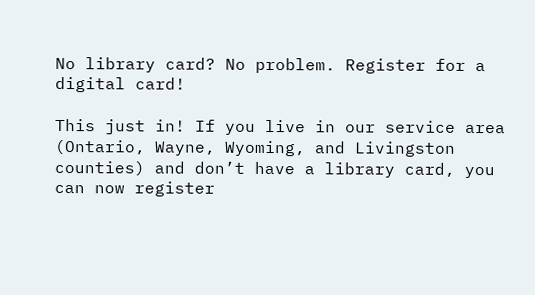No library card? No problem. Register for a digital card!

This just in! If you live in our service area (Ontario, Wayne, Wyoming, and Livingston counties) and don’t have a library card, you can now register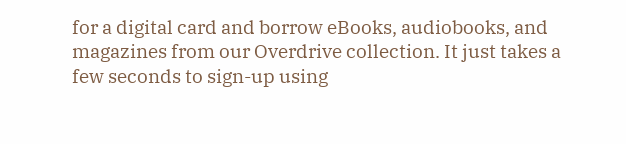for a digital card and borrow eBooks, audiobooks, and magazines from our Overdrive collection. It just takes a few seconds to sign-up using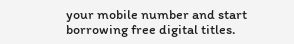your mobile number and start borrowing free digital titles.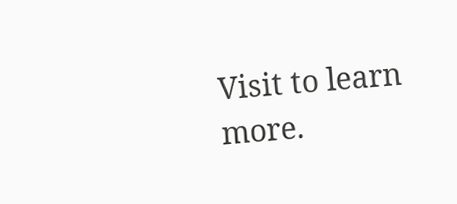Visit to learn more.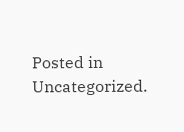Posted in Uncategorized.